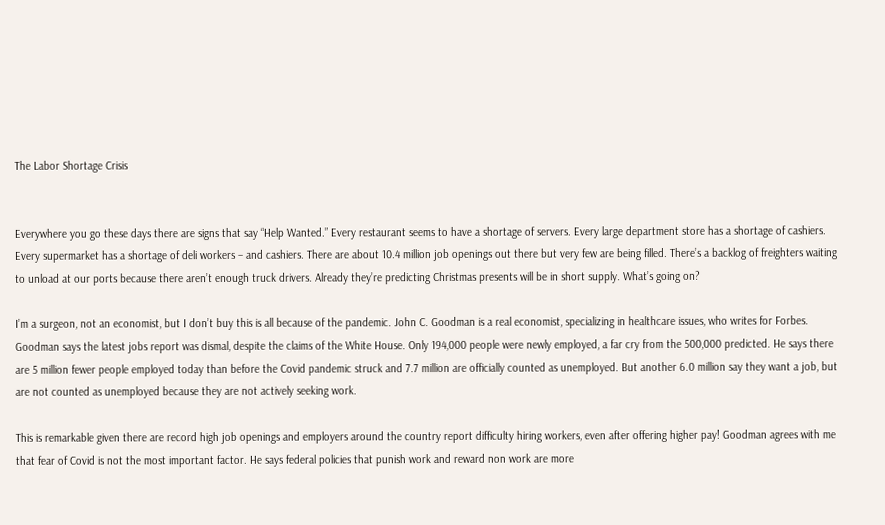The Labor Shortage Crisis


Everywhere you go these days there are signs that say “Help Wanted.” Every restaurant seems to have a shortage of servers. Every large department store has a shortage of cashiers. Every supermarket has a shortage of deli workers – and cashiers. There are about 10.4 million job openings out there but very few are being filled. There’s a backlog of freighters waiting to unload at our ports because there aren’t enough truck drivers. Already they’re predicting Christmas presents will be in short supply. What’s going on?

I’m a surgeon, not an economist, but I don’t buy this is all because of the pandemic. John C. Goodman is a real economist, specializing in healthcare issues, who writes for Forbes. Goodman says the latest jobs report was dismal, despite the claims of the White House. Only 194,000 people were newly employed, a far cry from the 500,000 predicted. He says there are 5 million fewer people employed today than before the Covid pandemic struck and 7.7 million are officially counted as unemployed. But another 6.0 million say they want a job, but are not counted as unemployed because they are not actively seeking work.

This is remarkable given there are record high job openings and employers around the country report difficulty hiring workers, even after offering higher pay! Goodman agrees with me that fear of Covid is not the most important factor. He says federal policies that punish work and reward non work are more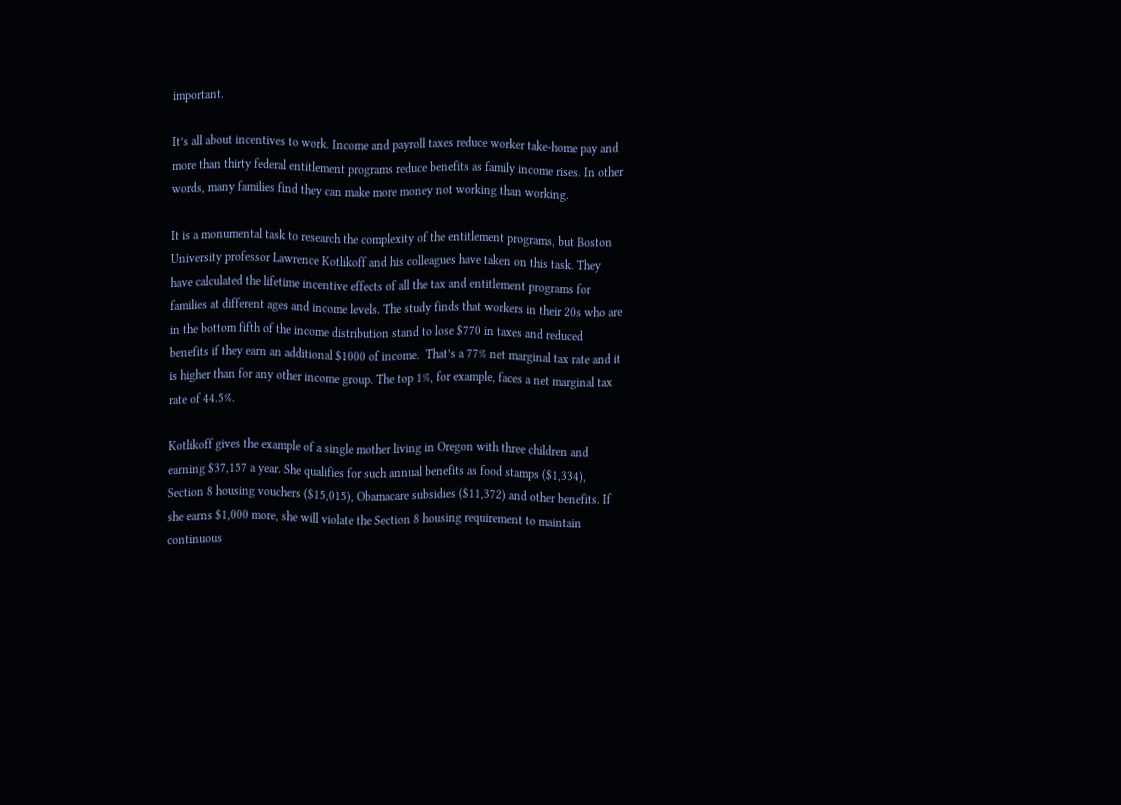important.

It’s all about incentives to work. Income and payroll taxes reduce worker take-home pay and more than thirty federal entitlement programs reduce benefits as family income rises. In other words, many families find they can make more money not working than working.

It is a monumental task to research the complexity of the entitlement programs, but Boston University professor Lawrence Kotlikoff and his colleagues have taken on this task. They have calculated the lifetime incentive effects of all the tax and entitlement programs for families at different ages and income levels. The study finds that workers in their 20s who are in the bottom fifth of the income distribution stand to lose $770 in taxes and reduced benefits if they earn an additional $1000 of income.  That’s a 77% net marginal tax rate and it is higher than for any other income group. The top 1%, for example, faces a net marginal tax rate of 44.5%.

Kotlikoff gives the example of a single mother living in Oregon with three children and earning $37,157 a year. She qualifies for such annual benefits as food stamps ($1,334), Section 8 housing vouchers ($15,015), Obamacare subsidies ($11,372) and other benefits. If she earns $1,000 more, she will violate the Section 8 housing requirement to maintain continuous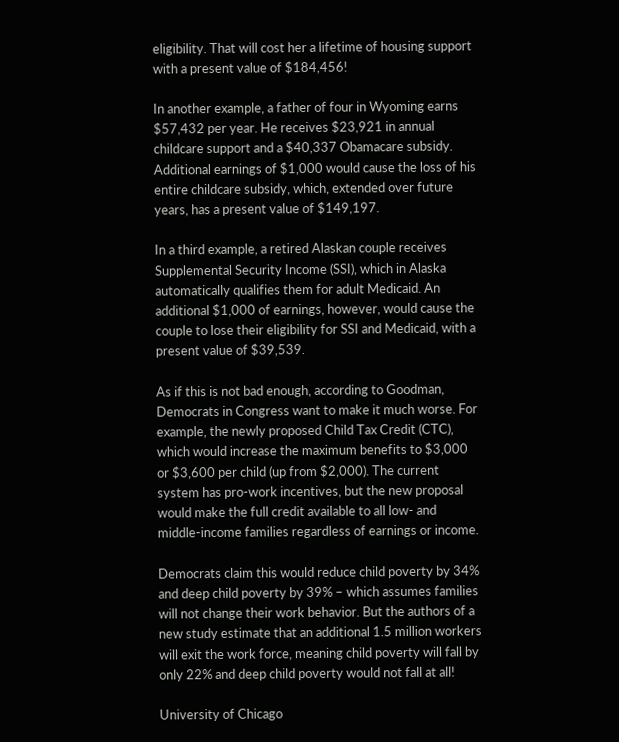eligibility. That will cost her a lifetime of housing support with a present value of $184,456!

In another example, a father of four in Wyoming earns $57,432 per year. He receives $23,921 in annual childcare support and a $40,337 Obamacare subsidy. Additional earnings of $1,000 would cause the loss of his entire childcare subsidy, which, extended over future years, has a present value of $149,197.

In a third example, a retired Alaskan couple receives Supplemental Security Income (SSI), which in Alaska automatically qualifies them for adult Medicaid. An additional $1,000 of earnings, however, would cause the couple to lose their eligibility for SSI and Medicaid, with a present value of $39,539.

As if this is not bad enough, according to Goodman, Democrats in Congress want to make it much worse. For example, the newly proposed Child Tax Credit (CTC), which would increase the maximum benefits to $3,000 or $3,600 per child (up from $2,000). The current system has pro-work incentives, but the new proposal would make the full credit available to all low- and middle-income families regardless of earnings or income.

Democrats claim this would reduce child poverty by 34% and deep child poverty by 39% – which assumes families will not change their work behavior. But the authors of a new study estimate that an additional 1.5 million workers will exit the work force, meaning child poverty will fall by only 22% and deep child poverty would not fall at all!

University of Chicago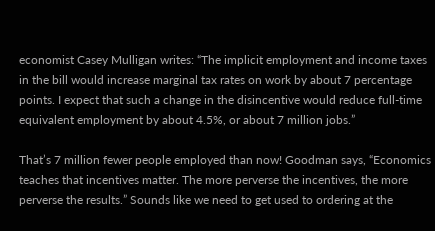economist Casey Mulligan writes: “The implicit employment and income taxes in the bill would increase marginal tax rates on work by about 7 percentage points. I expect that such a change in the disincentive would reduce full-time equivalent employment by about 4.5%, or about 7 million jobs.”

That’s 7 million fewer people employed than now! Goodman says, “Economics teaches that incentives matter. The more perverse the incentives, the more perverse the results.” Sounds like we need to get used to ordering at the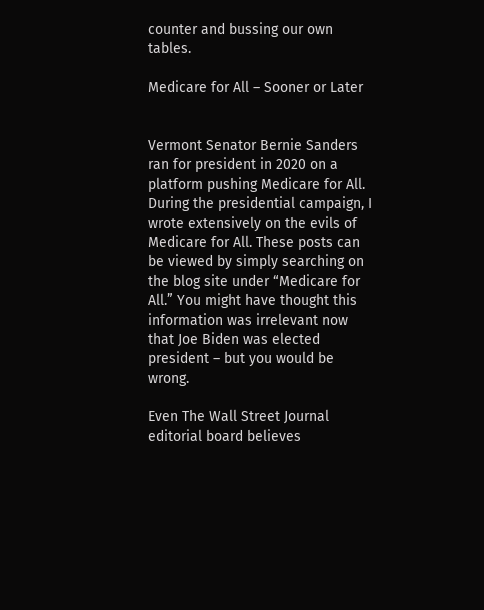counter and bussing our own tables.

Medicare for All – Sooner or Later


Vermont Senator Bernie Sanders ran for president in 2020 on a platform pushing Medicare for All. During the presidential campaign, I wrote extensively on the evils of Medicare for All. These posts can be viewed by simply searching on the blog site under “Medicare for All.” You might have thought this information was irrelevant now that Joe Biden was elected president – but you would be wrong.

Even The Wall Street Journal editorial board believes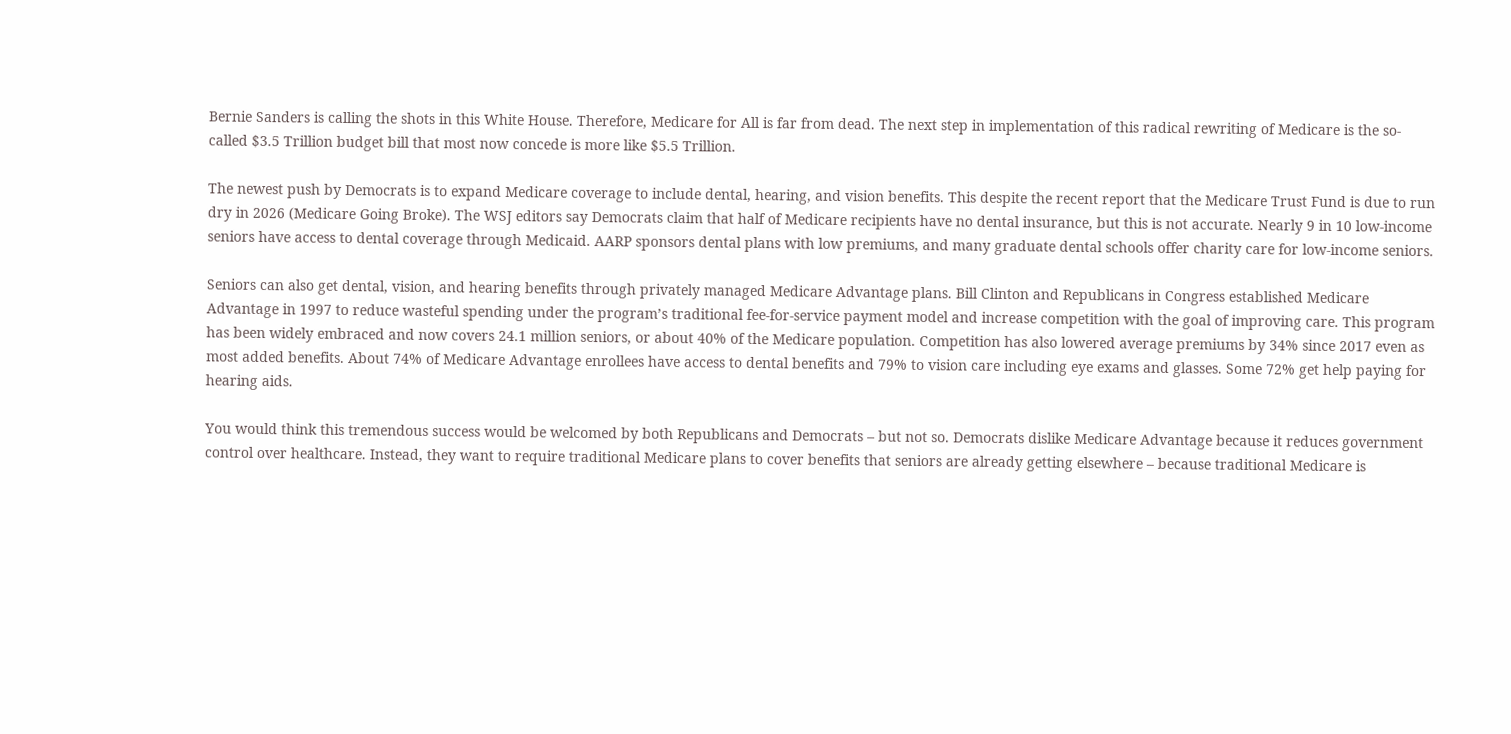Bernie Sanders is calling the shots in this White House. Therefore, Medicare for All is far from dead. The next step in implementation of this radical rewriting of Medicare is the so-called $3.5 Trillion budget bill that most now concede is more like $5.5 Trillion.

The newest push by Democrats is to expand Medicare coverage to include dental, hearing, and vision benefits. This despite the recent report that the Medicare Trust Fund is due to run dry in 2026 (Medicare Going Broke). The WSJ editors say Democrats claim that half of Medicare recipients have no dental insurance, but this is not accurate. Nearly 9 in 10 low-income seniors have access to dental coverage through Medicaid. AARP sponsors dental plans with low premiums, and many graduate dental schools offer charity care for low-income seniors.

Seniors can also get dental, vision, and hearing benefits through privately managed Medicare Advantage plans. Bill Clinton and Republicans in Congress established Medicare Advantage in 1997 to reduce wasteful spending under the program’s traditional fee-for-service payment model and increase competition with the goal of improving care. This program has been widely embraced and now covers 24.1 million seniors, or about 40% of the Medicare population. Competition has also lowered average premiums by 34% since 2017 even as most added benefits. About 74% of Medicare Advantage enrollees have access to dental benefits and 79% to vision care including eye exams and glasses. Some 72% get help paying for hearing aids.

You would think this tremendous success would be welcomed by both Republicans and Democrats – but not so. Democrats dislike Medicare Advantage because it reduces government control over healthcare. Instead, they want to require traditional Medicare plans to cover benefits that seniors are already getting elsewhere – because traditional Medicare is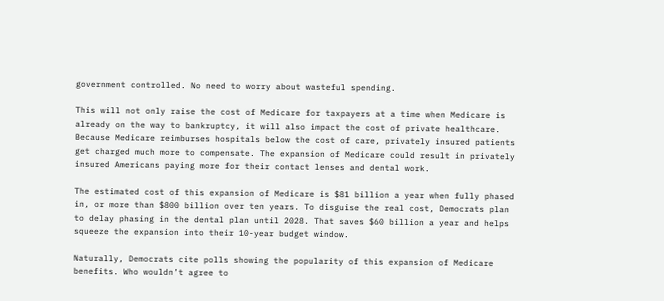government controlled. No need to worry about wasteful spending.

This will not only raise the cost of Medicare for taxpayers at a time when Medicare is already on the way to bankruptcy, it will also impact the cost of private healthcare. Because Medicare reimburses hospitals below the cost of care, privately insured patients get charged much more to compensate. The expansion of Medicare could result in privately insured Americans paying more for their contact lenses and dental work.

The estimated cost of this expansion of Medicare is $81 billion a year when fully phased in, or more than $800 billion over ten years. To disguise the real cost, Democrats plan to delay phasing in the dental plan until 2028. That saves $60 billion a year and helps squeeze the expansion into their 10-year budget window.

Naturally, Democrats cite polls showing the popularity of this expansion of Medicare benefits. Who wouldn’t agree to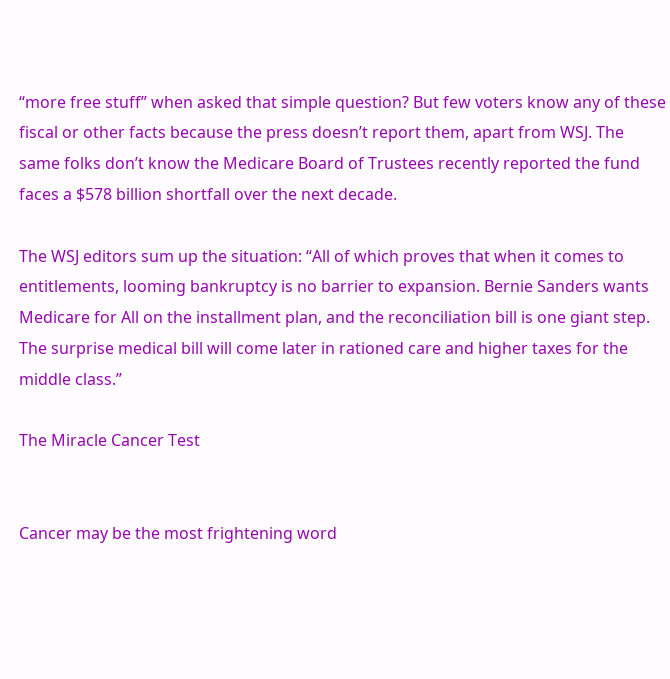“more free stuff” when asked that simple question? But few voters know any of these fiscal or other facts because the press doesn’t report them, apart from WSJ. The same folks don’t know the Medicare Board of Trustees recently reported the fund faces a $578 billion shortfall over the next decade.

The WSJ editors sum up the situation: “All of which proves that when it comes to entitlements, looming bankruptcy is no barrier to expansion. Bernie Sanders wants Medicare for All on the installment plan, and the reconciliation bill is one giant step. The surprise medical bill will come later in rationed care and higher taxes for the middle class.”

The Miracle Cancer Test


Cancer may be the most frightening word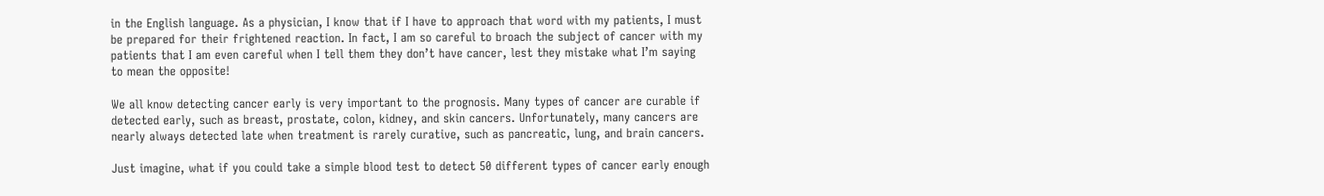in the English language. As a physician, I know that if I have to approach that word with my patients, I must be prepared for their frightened reaction. In fact, I am so careful to broach the subject of cancer with my patients that I am even careful when I tell them they don’t have cancer, lest they mistake what I’m saying to mean the opposite!

We all know detecting cancer early is very important to the prognosis. Many types of cancer are curable if detected early, such as breast, prostate, colon, kidney, and skin cancers. Unfortunately, many cancers are nearly always detected late when treatment is rarely curative, such as pancreatic, lung, and brain cancers.

Just imagine, what if you could take a simple blood test to detect 50 different types of cancer early enough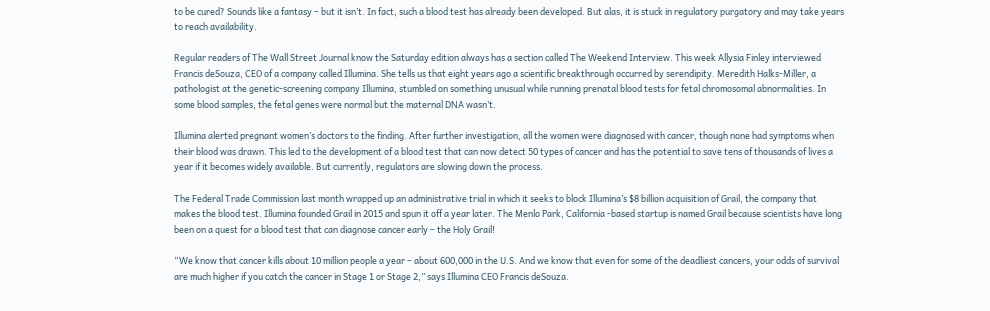to be cured? Sounds like a fantasy – but it isn’t. In fact, such a blood test has already been developed. But alas, it is stuck in regulatory purgatory and may take years to reach availability.

Regular readers of The Wall Street Journal know the Saturday edition always has a section called The Weekend Interview. This week Allysia Finley interviewed Francis deSouza, CEO of a company called Illumina. She tells us that eight years ago a scientific breakthrough occurred by serendipity. Meredith Halks-Miller, a pathologist at the genetic-screening company Illumina, stumbled on something unusual while running prenatal blood tests for fetal chromosomal abnormalities. In some blood samples, the fetal genes were normal but the maternal DNA wasn’t.

Illumina alerted pregnant women’s doctors to the finding. After further investigation, all the women were diagnosed with cancer, though none had symptoms when their blood was drawn. This led to the development of a blood test that can now detect 50 types of cancer and has the potential to save tens of thousands of lives a year if it becomes widely available. But currently, regulators are slowing down the process.

The Federal Trade Commission last month wrapped up an administrative trial in which it seeks to block Illumina’s $8 billion acquisition of Grail, the company that makes the blood test. Illumina founded Grail in 2015 and spun it off a year later. The Menlo Park, California -based startup is named Grail because scientists have long been on a quest for a blood test that can diagnose cancer early – the Holy Grail!

“We know that cancer kills about 10 million people a year – about 600,000 in the U.S. And we know that even for some of the deadliest cancers, your odds of survival are much higher if you catch the cancer in Stage 1 or Stage 2,” says Illumina CEO Francis deSouza.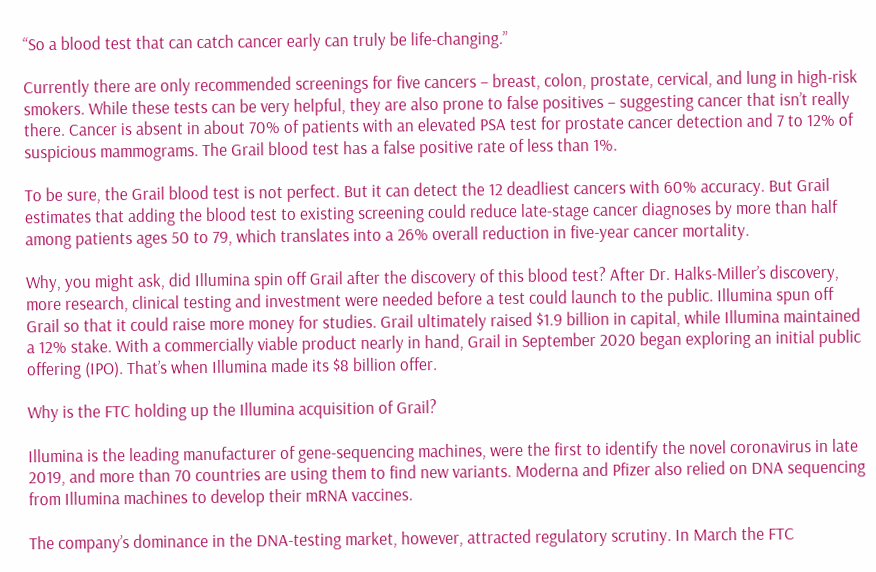“So a blood test that can catch cancer early can truly be life-changing.”

Currently there are only recommended screenings for five cancers – breast, colon, prostate, cervical, and lung in high-risk smokers. While these tests can be very helpful, they are also prone to false positives – suggesting cancer that isn’t really there. Cancer is absent in about 70% of patients with an elevated PSA test for prostate cancer detection and 7 to 12% of suspicious mammograms. The Grail blood test has a false positive rate of less than 1%.

To be sure, the Grail blood test is not perfect. But it can detect the 12 deadliest cancers with 60% accuracy. But Grail estimates that adding the blood test to existing screening could reduce late-stage cancer diagnoses by more than half among patients ages 50 to 79, which translates into a 26% overall reduction in five-year cancer mortality.

Why, you might ask, did Illumina spin off Grail after the discovery of this blood test? After Dr. Halks-Miller’s discovery, more research, clinical testing and investment were needed before a test could launch to the public. Illumina spun off Grail so that it could raise more money for studies. Grail ultimately raised $1.9 billion in capital, while Illumina maintained a 12% stake. With a commercially viable product nearly in hand, Grail in September 2020 began exploring an initial public offering (IPO). That’s when Illumina made its $8 billion offer.

Why is the FTC holding up the Illumina acquisition of Grail?

Illumina is the leading manufacturer of gene-sequencing machines, were the first to identify the novel coronavirus in late 2019, and more than 70 countries are using them to find new variants. Moderna and Pfizer also relied on DNA sequencing from Illumina machines to develop their mRNA vaccines.

The company’s dominance in the DNA-testing market, however, attracted regulatory scrutiny. In March the FTC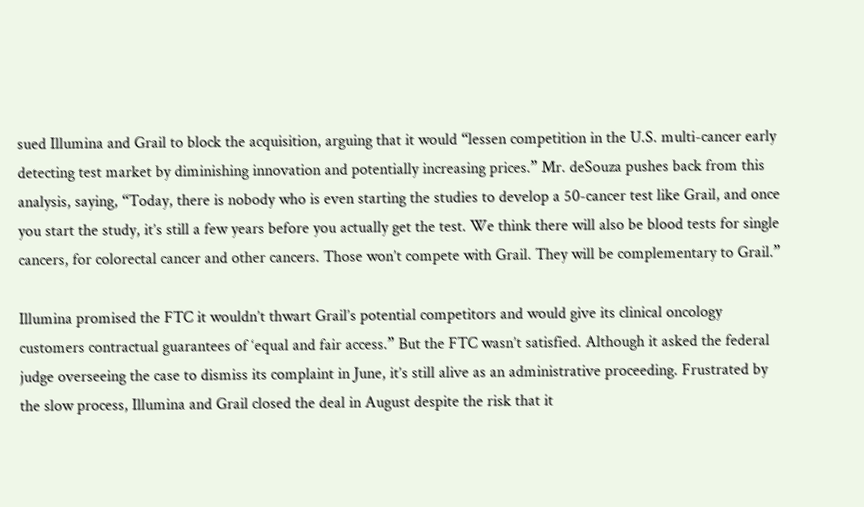sued Illumina and Grail to block the acquisition, arguing that it would “lessen competition in the U.S. multi-cancer early detecting test market by diminishing innovation and potentially increasing prices.” Mr. deSouza pushes back from this analysis, saying, “Today, there is nobody who is even starting the studies to develop a 50-cancer test like Grail, and once you start the study, it’s still a few years before you actually get the test. We think there will also be blood tests for single cancers, for colorectal cancer and other cancers. Those won’t compete with Grail. They will be complementary to Grail.”

Illumina promised the FTC it wouldn’t thwart Grail’s potential competitors and would give its clinical oncology customers contractual guarantees of ‘equal and fair access.” But the FTC wasn’t satisfied. Although it asked the federal judge overseeing the case to dismiss its complaint in June, it’s still alive as an administrative proceeding. Frustrated by the slow process, Illumina and Grail closed the deal in August despite the risk that it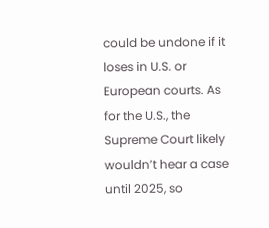could be undone if it loses in U.S. or European courts. As for the U.S., the Supreme Court likely wouldn’t hear a case until 2025, so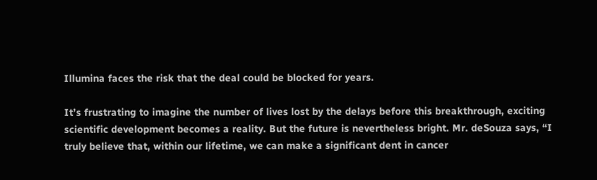Illumina faces the risk that the deal could be blocked for years.

It’s frustrating to imagine the number of lives lost by the delays before this breakthrough, exciting scientific development becomes a reality. But the future is nevertheless bright. Mr. deSouza says, “I truly believe that, within our lifetime, we can make a significant dent in cancer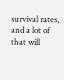survival rates, and a lot of that will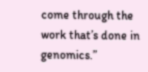come through the work that’s done in genomics.”